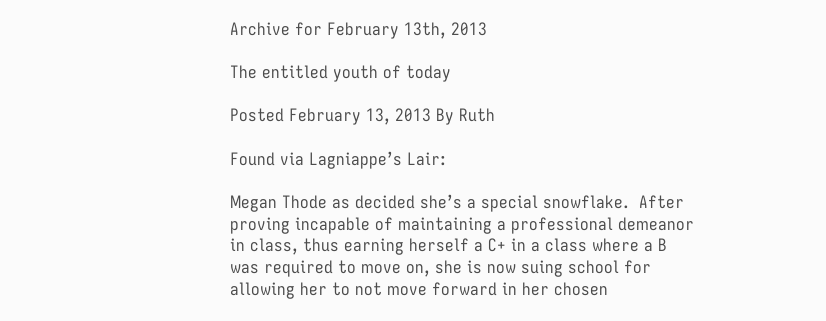Archive for February 13th, 2013

The entitled youth of today

Posted February 13, 2013 By Ruth

Found via Lagniappe’s Lair:

Megan Thode as decided she’s a special snowflake.  After proving incapable of maintaining a professional demeanor in class, thus earning herself a C+ in a class where a B was required to move on, she is now suing school for allowing her to not move forward in her chosen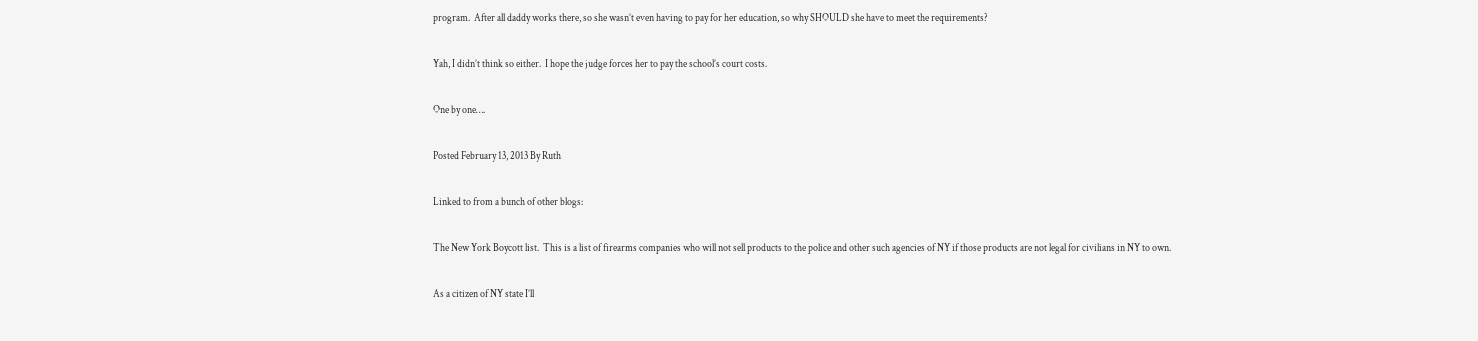program.  After all daddy works there, so she wasn’t even having to pay for her education, so why SHOULD she have to meet the requirements?

Yah, I didn’t think so either.  I hope the judge forces her to pay the school’s court costs.

One by one….

Posted February 13, 2013 By Ruth

Linked to from a bunch of other blogs:

The New York Boycott list.  This is a list of firearms companies who will not sell products to the police and other such agencies of NY if those products are not legal for civilians in NY to own.

As a citizen of NY state I’ll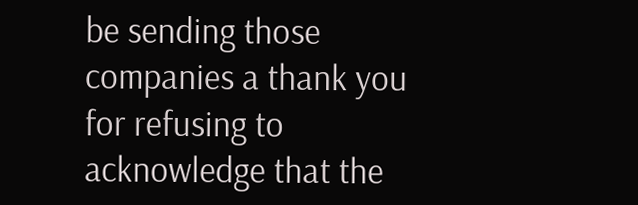be sending those companies a thank you for refusing to acknowledge that the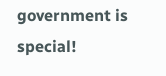government is special!